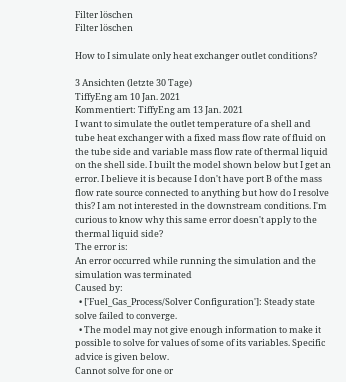Filter löschen
Filter löschen

How to I simulate only heat exchanger outlet conditions?

3 Ansichten (letzte 30 Tage)
TiffyEng am 10 Jan. 2021
Kommentiert: TiffyEng am 13 Jan. 2021
I want to simulate the outlet temperature of a shell and tube heat exchanger with a fixed mass flow rate of fluid on the tube side and variable mass flow rate of thermal liquid on the shell side. I built the model shown below but I get an error. I believe it is because I don't have port B of the mass flow rate source connected to anything but how do I resolve this? I am not interested in the downstream conditions. I'm curious to know why this same error doesn't apply to the thermal liquid side?
The error is:
An error occurred while running the simulation and the simulation was terminated
Caused by:
  • ['Fuel_Gas_Process/Solver Configuration']: Steady state solve failed to converge.
  • The model may not give enough information to make it possible to solve for values of some of its variables. Specific advice is given below.
Cannot solve for one or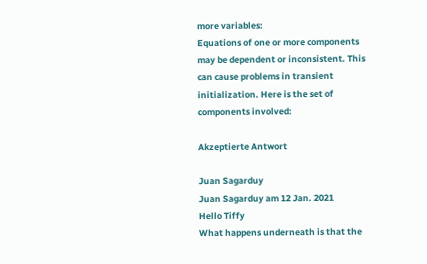more variables:
Equations of one or more components may be dependent or inconsistent. This can cause problems in transient initialization. Here is the set of components involved:

Akzeptierte Antwort

Juan Sagarduy
Juan Sagarduy am 12 Jan. 2021
Hello Tiffy
What happens underneath is that the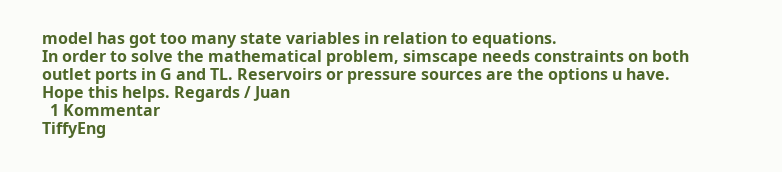model has got too many state variables in relation to equations.
In order to solve the mathematical problem, simscape needs constraints on both outlet ports in G and TL. Reservoirs or pressure sources are the options u have.
Hope this helps. Regards / Juan
  1 Kommentar
TiffyEng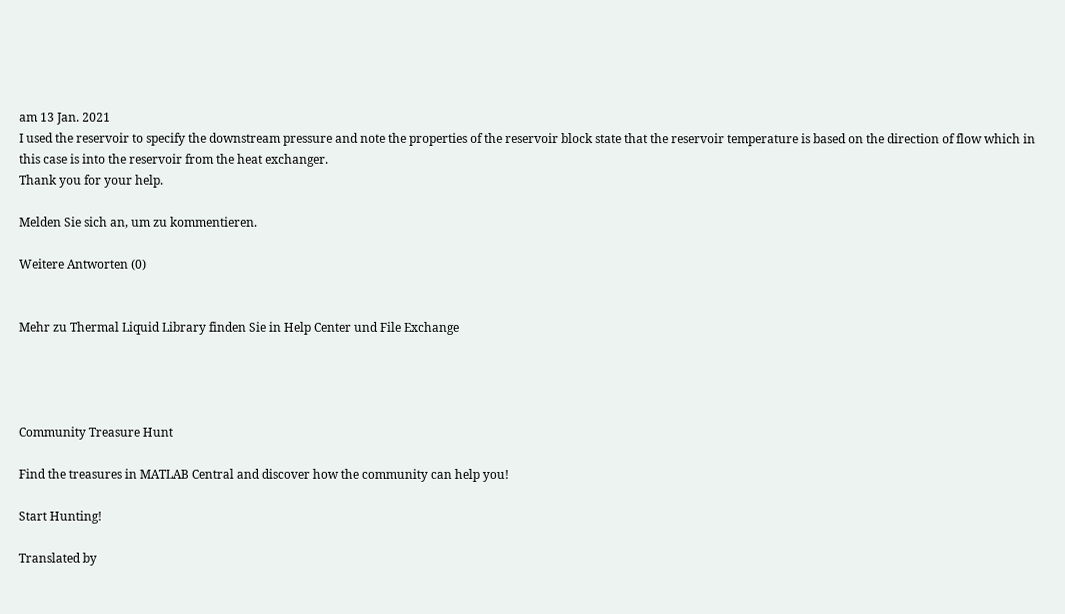am 13 Jan. 2021
I used the reservoir to specify the downstream pressure and note the properties of the reservoir block state that the reservoir temperature is based on the direction of flow which in this case is into the reservoir from the heat exchanger.
Thank you for your help.

Melden Sie sich an, um zu kommentieren.

Weitere Antworten (0)


Mehr zu Thermal Liquid Library finden Sie in Help Center und File Exchange




Community Treasure Hunt

Find the treasures in MATLAB Central and discover how the community can help you!

Start Hunting!

Translated by